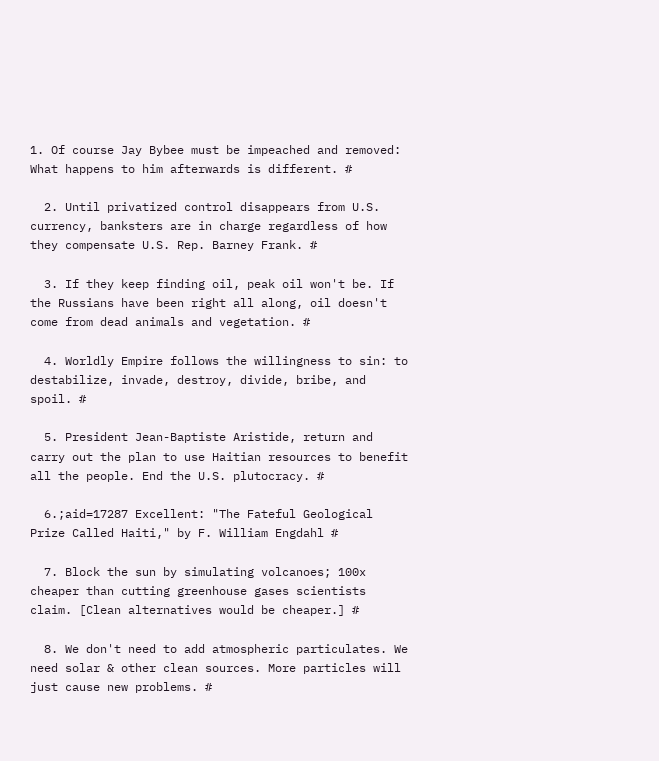1. Of course Jay Bybee must be impeached and removed: What happens to him afterwards is different. #

  2. Until privatized control disappears from U.S. currency, banksters are in charge regardless of how they compensate U.S. Rep. Barney Frank. #

  3. If they keep finding oil, peak oil won't be. If the Russians have been right all along, oil doesn't come from dead animals and vegetation. #

  4. Worldly Empire follows the willingness to sin: to destabilize, invade, destroy, divide, bribe, and spoil. #

  5. President Jean-Baptiste Aristide, return and carry out the plan to use Haitian resources to benefit all the people. End the U.S. plutocracy. #

  6.;aid=17287 Excellent: "The Fateful Geological Prize Called Haiti," by F. William Engdahl #

  7. Block the sun by simulating volcanoes; 100x cheaper than cutting greenhouse gases scientists claim. [Clean alternatives would be cheaper.] #

  8. We don't need to add atmospheric particulates. We need solar & other clean sources. More particles will just cause new problems. #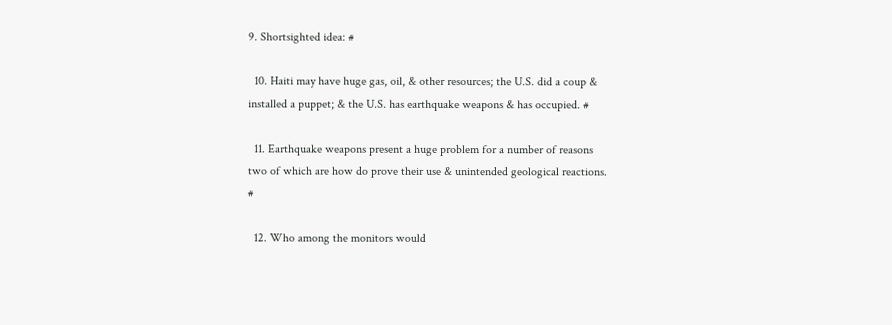9. Shortsighted idea: #

  10. Haiti may have huge gas, oil, & other resources; the U.S. did a coup & installed a puppet; & the U.S. has earthquake weapons & has occupied. #

  11. Earthquake weapons present a huge problem for a number of reasons two of which are how do prove their use & unintended geological reactions. #

  12. Who among the monitors would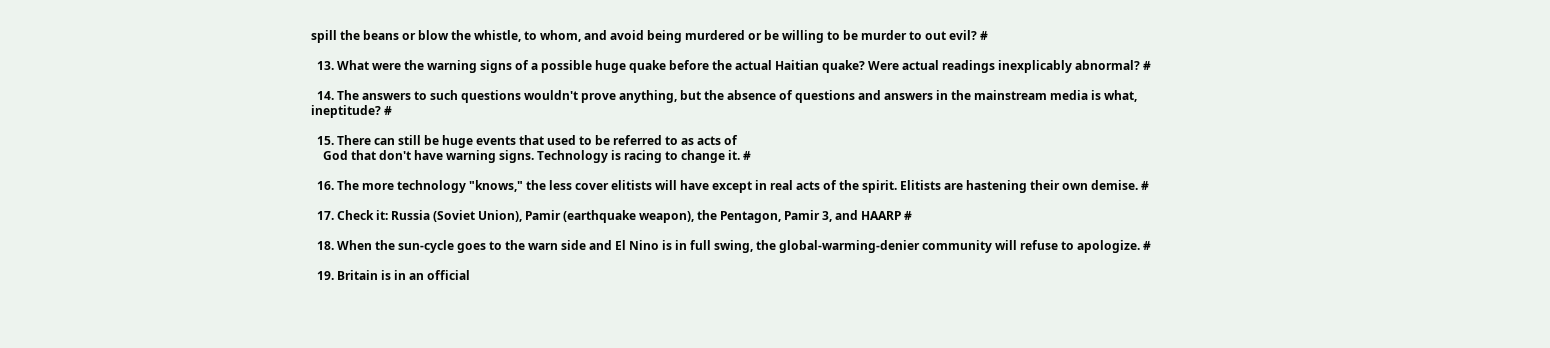spill the beans or blow the whistle, to whom, and avoid being murdered or be willing to be murder to out evil? #

  13. What were the warning signs of a possible huge quake before the actual Haitian quake? Were actual readings inexplicably abnormal? #

  14. The answers to such questions wouldn't prove anything, but the absence of questions and answers in the mainstream media is what, ineptitude? #

  15. There can still be huge events that used to be referred to as acts of
    God that don't have warning signs. Technology is racing to change it. #

  16. The more technology "knows," the less cover elitists will have except in real acts of the spirit. Elitists are hastening their own demise. #

  17. Check it: Russia (Soviet Union), Pamir (earthquake weapon), the Pentagon, Pamir 3, and HAARP #

  18. When the sun-cycle goes to the warn side and El Nino is in full swing, the global-warming-denier community will refuse to apologize. #

  19. Britain is in an official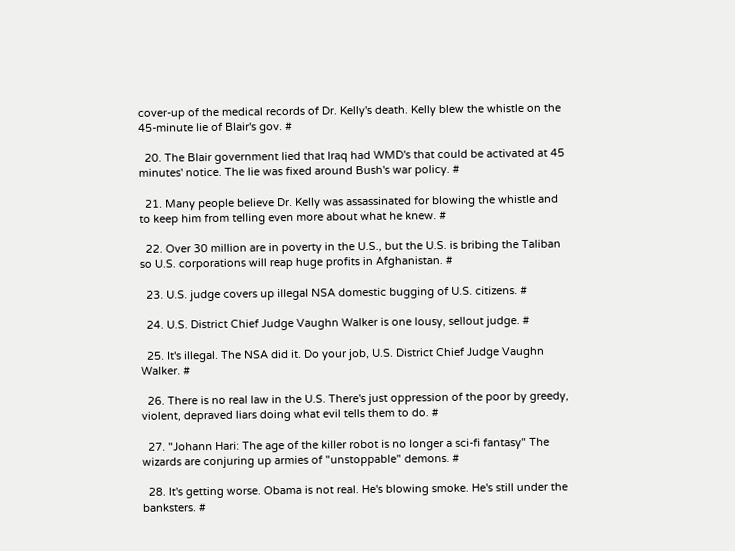cover-up of the medical records of Dr. Kelly's death. Kelly blew the whistle on the 45-minute lie of Blair's gov. #

  20. The Blair government lied that Iraq had WMD's that could be activated at 45 minutes' notice. The lie was fixed around Bush's war policy. #

  21. Many people believe Dr. Kelly was assassinated for blowing the whistle and to keep him from telling even more about what he knew. #

  22. Over 30 million are in poverty in the U.S., but the U.S. is bribing the Taliban so U.S. corporations will reap huge profits in Afghanistan. #

  23. U.S. judge covers up illegal NSA domestic bugging of U.S. citizens. #

  24. U.S. District Chief Judge Vaughn Walker is one lousy, sellout judge. #

  25. It's illegal. The NSA did it. Do your job, U.S. District Chief Judge Vaughn Walker. #

  26. There is no real law in the U.S. There's just oppression of the poor by greedy, violent, depraved liars doing what evil tells them to do. #

  27. "Johann Hari: The age of the killer robot is no longer a sci-fi fantasy" The wizards are conjuring up armies of "unstoppable" demons. #

  28. It's getting worse. Obama is not real. He's blowing smoke. He's still under the banksters. #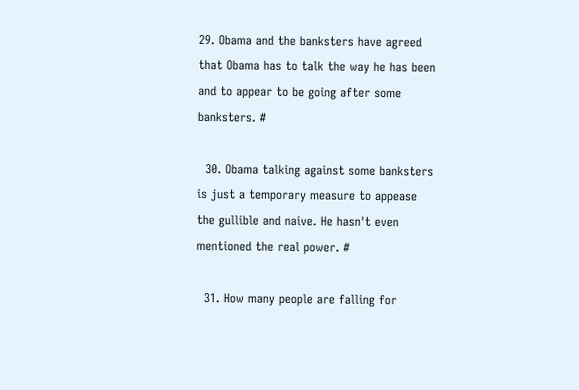29. Obama and the banksters have agreed that Obama has to talk the way he has been and to appear to be going after some banksters. #

  30. Obama talking against some banksters is just a temporary measure to appease the gullible and naive. He hasn't even mentioned the real power. #

  31. How many people are falling for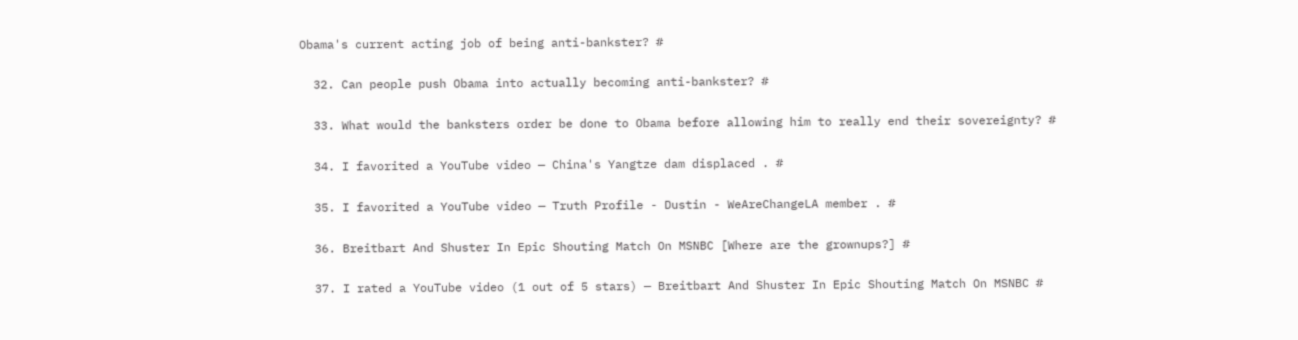Obama's current acting job of being anti-bankster? #

  32. Can people push Obama into actually becoming anti-bankster? #

  33. What would the banksters order be done to Obama before allowing him to really end their sovereignty? #

  34. I favorited a YouTube video — China's Yangtze dam displaced . #

  35. I favorited a YouTube video — Truth Profile - Dustin - WeAreChangeLA member . #

  36. Breitbart And Shuster In Epic Shouting Match On MSNBC [Where are the grownups?] #

  37. I rated a YouTube video (1 out of 5 stars) — Breitbart And Shuster In Epic Shouting Match On MSNBC #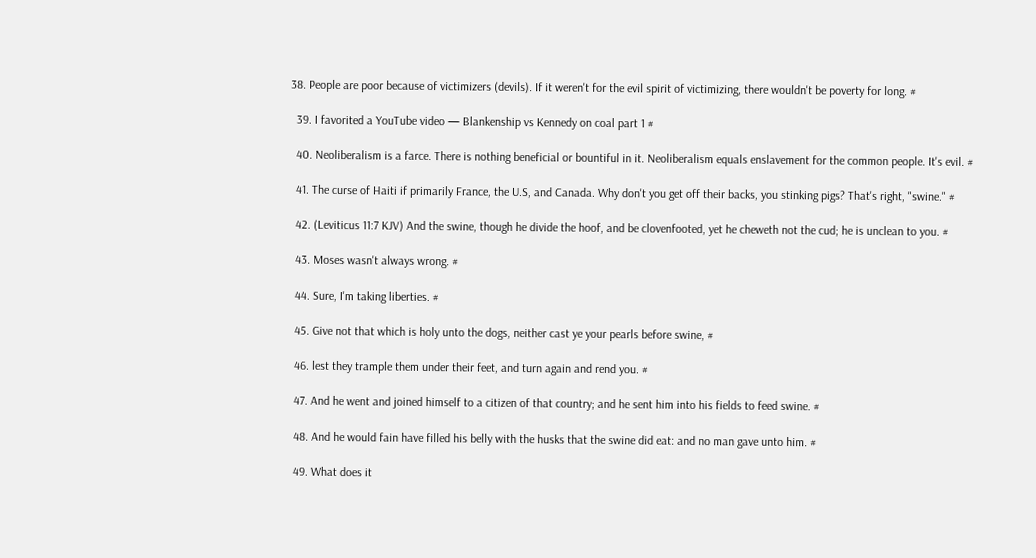38. People are poor because of victimizers (devils). If it weren't for the evil spirit of victimizing, there wouldn't be poverty for long. #

  39. I favorited a YouTube video — Blankenship vs Kennedy on coal part 1 #

  40. Neoliberalism is a farce. There is nothing beneficial or bountiful in it. Neoliberalism equals enslavement for the common people. It's evil. #

  41. The curse of Haiti if primarily France, the U.S, and Canada. Why don't you get off their backs, you stinking pigs? That's right, "swine." #

  42. (Leviticus 11:7 KJV) And the swine, though he divide the hoof, and be clovenfooted, yet he cheweth not the cud; he is unclean to you. #

  43. Moses wasn't always wrong. #

  44. Sure, I'm taking liberties. #

  45. Give not that which is holy unto the dogs, neither cast ye your pearls before swine, #

  46. lest they trample them under their feet, and turn again and rend you. #

  47. And he went and joined himself to a citizen of that country; and he sent him into his fields to feed swine. #

  48. And he would fain have filled his belly with the husks that the swine did eat: and no man gave unto him. #

  49. What does it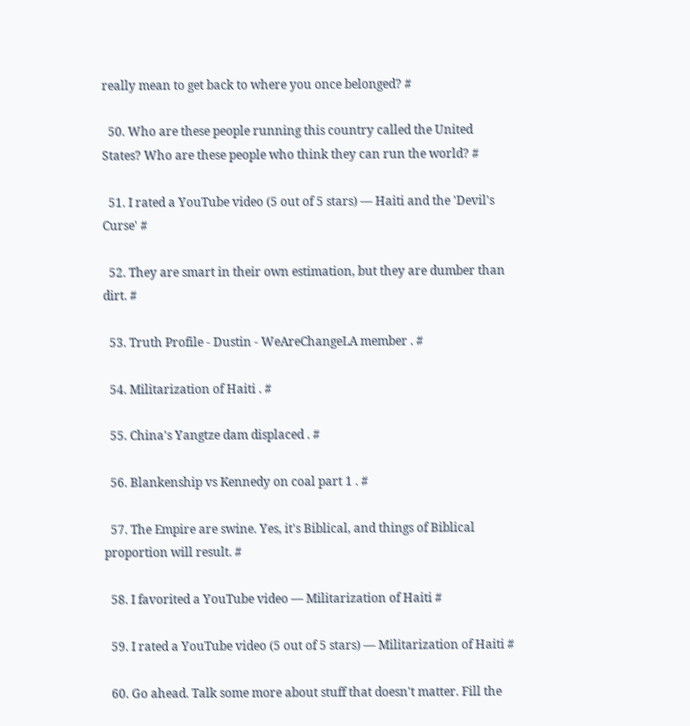really mean to get back to where you once belonged? #

  50. Who are these people running this country called the United States? Who are these people who think they can run the world? #

  51. I rated a YouTube video (5 out of 5 stars) — Haiti and the 'Devil's Curse' #

  52. They are smart in their own estimation, but they are dumber than dirt. #

  53. Truth Profile - Dustin - WeAreChangeLA member . #

  54. Militarization of Haiti . #

  55. China's Yangtze dam displaced . #

  56. Blankenship vs Kennedy on coal part 1 . #

  57. The Empire are swine. Yes, it's Biblical, and things of Biblical proportion will result. #

  58. I favorited a YouTube video — Militarization of Haiti #

  59. I rated a YouTube video (5 out of 5 stars) — Militarization of Haiti #

  60. Go ahead. Talk some more about stuff that doesn't matter. Fill the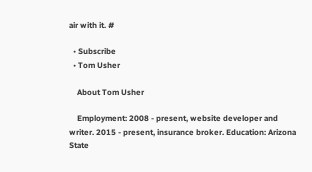air with it. #

  • Subscribe
  • Tom Usher

    About Tom Usher

    Employment: 2008 - present, website developer and writer. 2015 - present, insurance broker. Education: Arizona State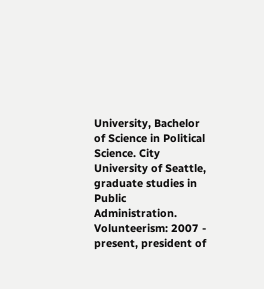University, Bachelor of Science in Political Science. City University of Seattle, graduate studies in Public Administration. Volunteerism: 2007 - present, president of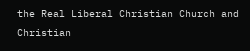the Real Liberal Christian Church and Christian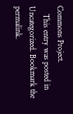Commons Project.
    This entry was posted in Uncategorized. Bookmark the permalink.